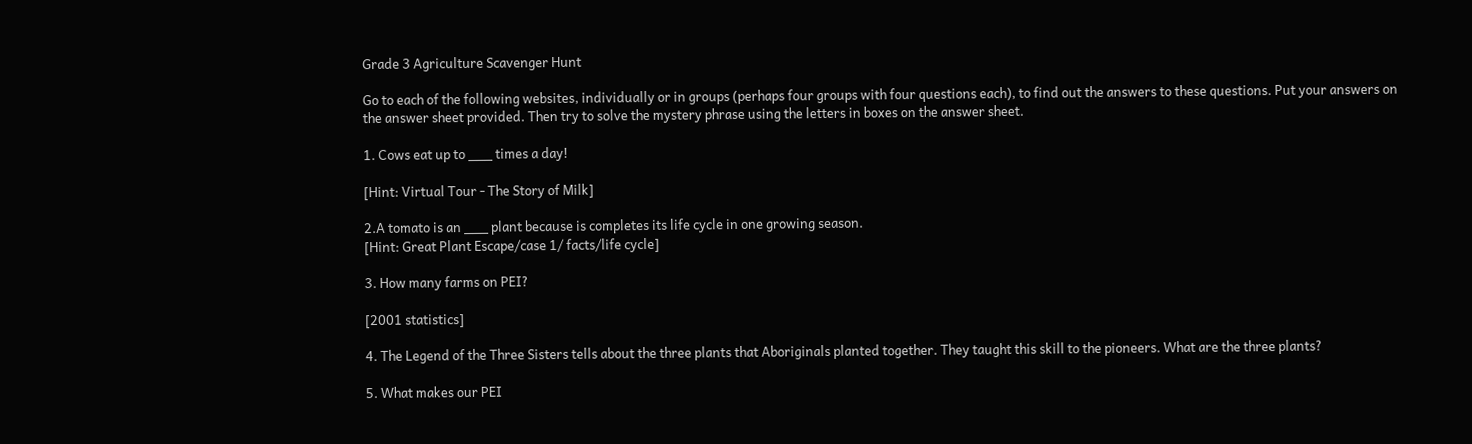Grade 3 Agriculture Scavenger Hunt

Go to each of the following websites, individually or in groups (perhaps four groups with four questions each), to find out the answers to these questions. Put your answers on the answer sheet provided. Then try to solve the mystery phrase using the letters in boxes on the answer sheet.

1. Cows eat up to ___ times a day!

[Hint: Virtual Tour - The Story of Milk]

2.A tomato is an ___ plant because is completes its life cycle in one growing season.
[Hint: Great Plant Escape/case 1/ facts/life cycle]

3. How many farms on PEI?

[2001 statistics]

4. The Legend of the Three Sisters tells about the three plants that Aboriginals planted together. They taught this skill to the pioneers. What are the three plants?

5. What makes our PEI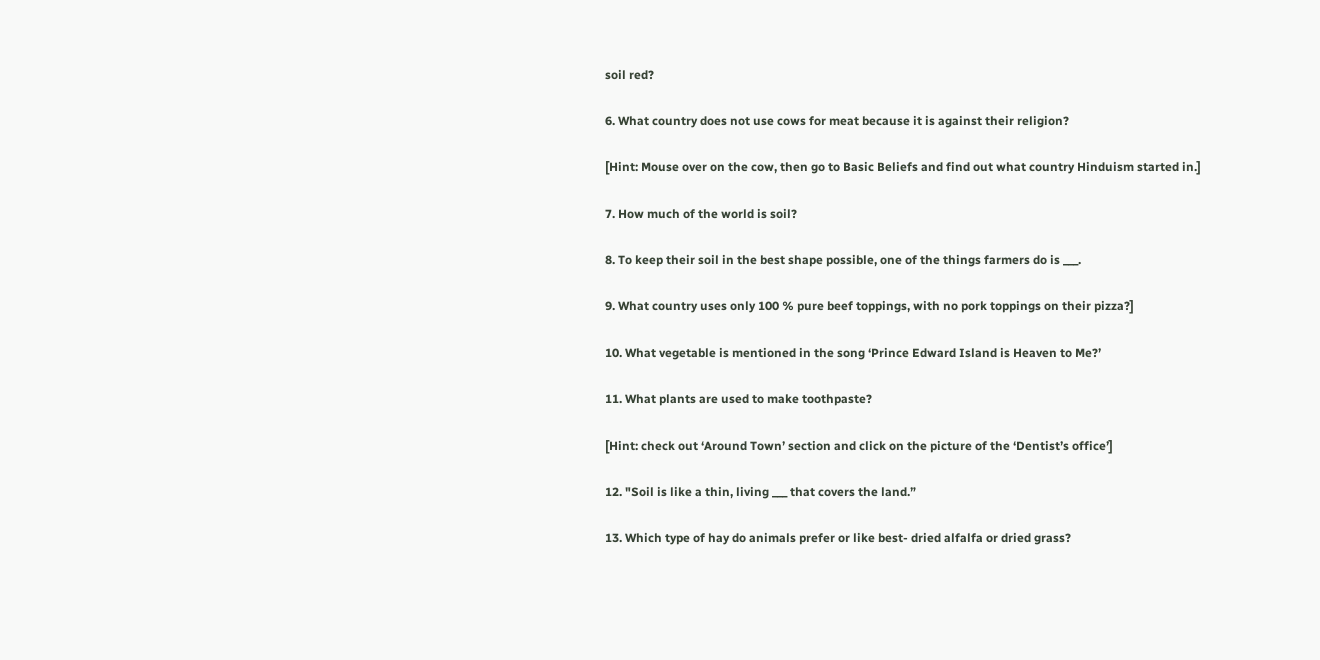soil red?

6. What country does not use cows for meat because it is against their religion?

[Hint: Mouse over on the cow, then go to Basic Beliefs and find out what country Hinduism started in.]

7. How much of the world is soil?

8. To keep their soil in the best shape possible, one of the things farmers do is ___.

9. What country uses only 100 % pure beef toppings, with no pork toppings on their pizza?]

10. What vegetable is mentioned in the song ‘Prince Edward Island is Heaven to Me?’

11. What plants are used to make toothpaste?

[Hint: check out ‘Around Town’ section and click on the picture of the ‘Dentist’s office’]

12. "Soil is like a thin, living ___ that covers the land.”

13. Which type of hay do animals prefer or like best- dried alfalfa or dried grass?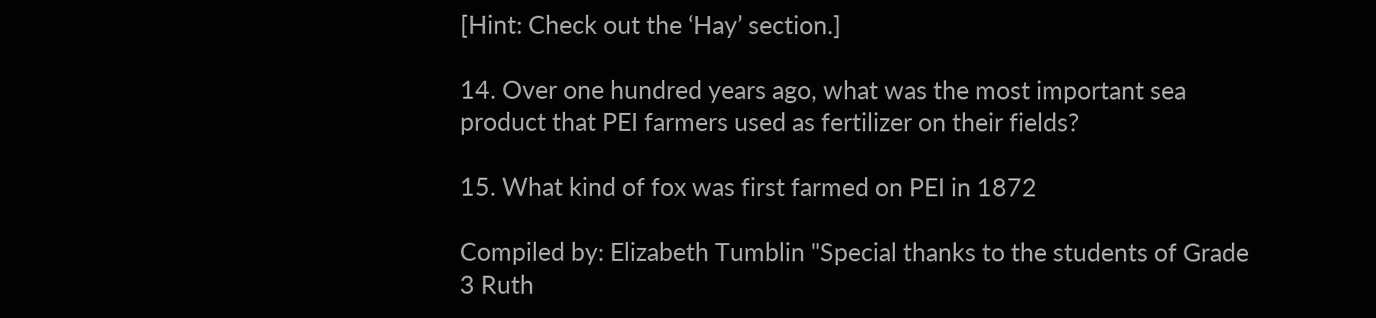[Hint: Check out the ‘Hay’ section.]

14. Over one hundred years ago, what was the most important sea product that PEI farmers used as fertilizer on their fields?

15. What kind of fox was first farmed on PEI in 1872

Compiled by: Elizabeth Tumblin "Special thanks to the students of Grade 3 Ruth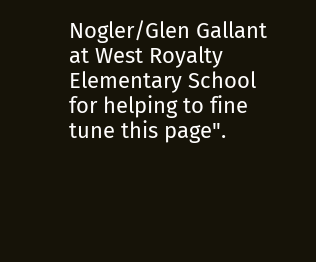Nogler/Glen Gallant at West Royalty Elementary School for helping to fine tune this page".